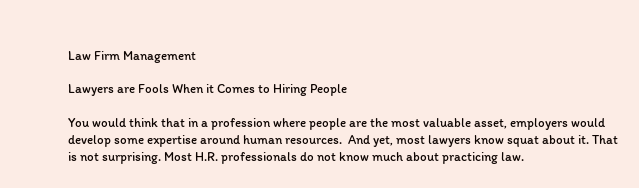Law Firm Management

Lawyers are Fools When it Comes to Hiring People

You would think that in a profession where people are the most valuable asset, employers would develop some expertise around human resources.  And yet, most lawyers know squat about it. That is not surprising. Most H.R. professionals do not know much about practicing law.